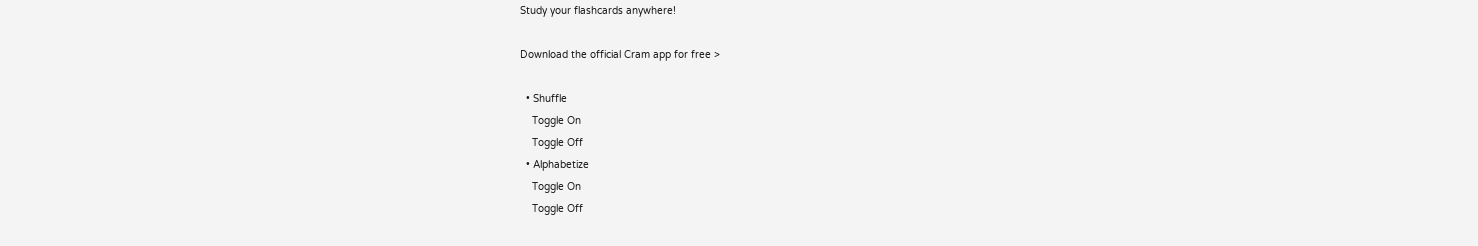Study your flashcards anywhere!

Download the official Cram app for free >

  • Shuffle
    Toggle On
    Toggle Off
  • Alphabetize
    Toggle On
    Toggle Off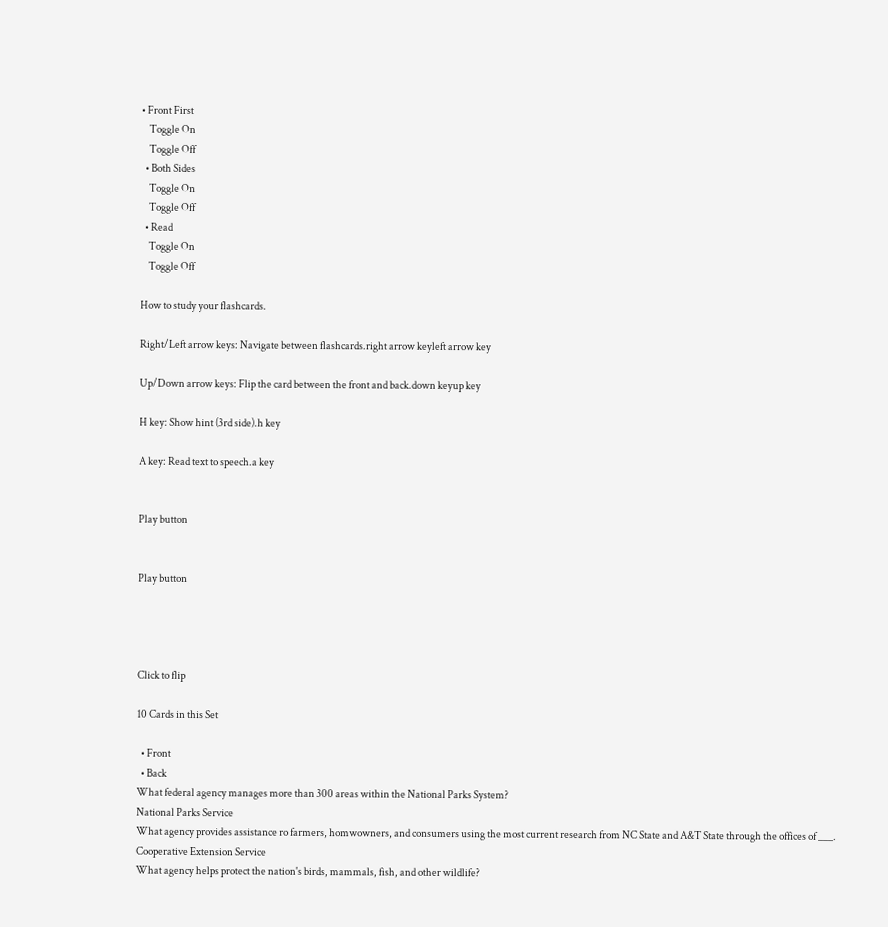• Front First
    Toggle On
    Toggle Off
  • Both Sides
    Toggle On
    Toggle Off
  • Read
    Toggle On
    Toggle Off

How to study your flashcards.

Right/Left arrow keys: Navigate between flashcards.right arrow keyleft arrow key

Up/Down arrow keys: Flip the card between the front and back.down keyup key

H key: Show hint (3rd side).h key

A key: Read text to speech.a key


Play button


Play button




Click to flip

10 Cards in this Set

  • Front
  • Back
What federal agency manages more than 300 areas within the National Parks System?
National Parks Service
What agency provides assistance ro farmers, homwowners, and consumers using the most current research from NC State and A&T State through the offices of ___.
Cooperative Extension Service
What agency helps protect the nation's birds, mammals, fish, and other wildlife?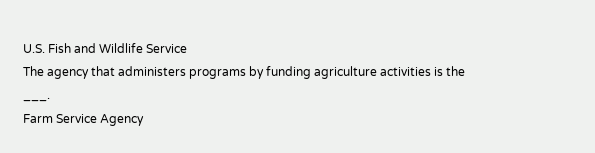U.S. Fish and Wildlife Service
The agency that administers programs by funding agriculture activities is the ___.
Farm Service Agency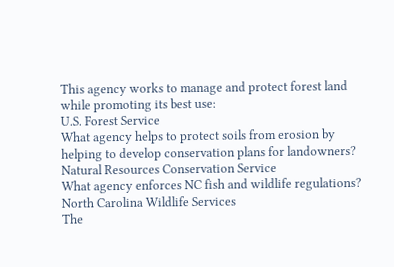This agency works to manage and protect forest land while promoting its best use:
U.S. Forest Service
What agency helps to protect soils from erosion by helping to develop conservation plans for landowners?
Natural Resources Conservation Service
What agency enforces NC fish and wildlife regulations?
North Carolina Wildlife Services
The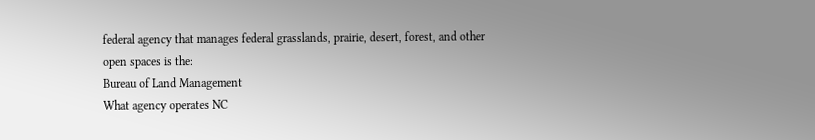federal agency that manages federal grasslands, prairie, desert, forest, and other open spaces is the:
Bureau of Land Management
What agency operates NC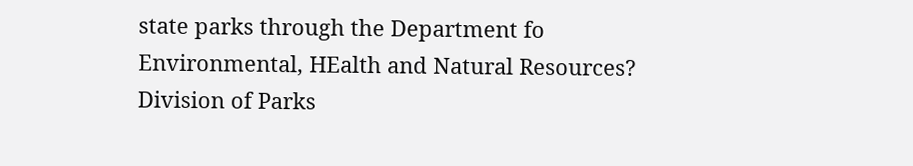state parks through the Department fo Environmental, HEalth and Natural Resources?
Division of Parks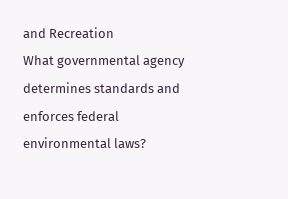and Recreation
What governmental agency determines standards and enforces federal environmental laws?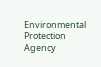Environmental Protection Agency